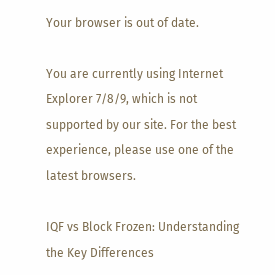Your browser is out of date.

You are currently using Internet Explorer 7/8/9, which is not supported by our site. For the best experience, please use one of the latest browsers.

IQF vs Block Frozen: Understanding the Key Differences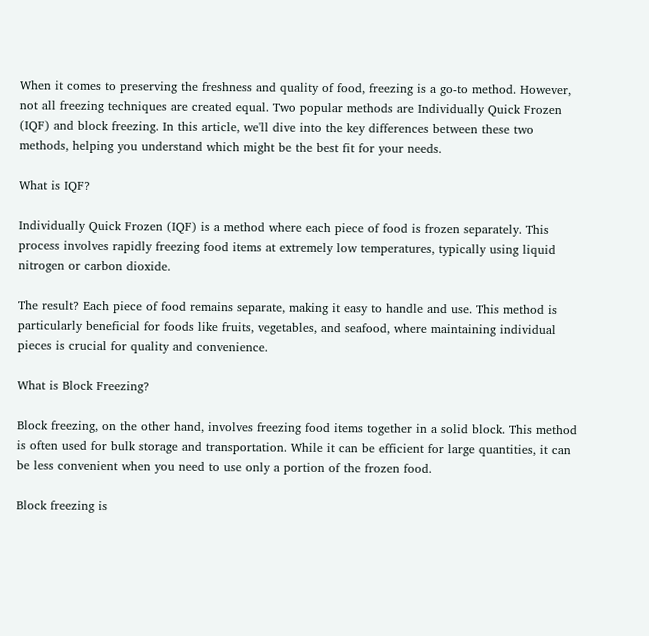When it comes to preserving the freshness and quality of food, freezing is a go-to method. However, not all freezing techniques are created equal. Two popular methods are Individually Quick Frozen (IQF) and block freezing. In this article, we'll dive into the key differences between these two methods, helping you understand which might be the best fit for your needs.

What is IQF?

Individually Quick Frozen (IQF) is a method where each piece of food is frozen separately. This process involves rapidly freezing food items at extremely low temperatures, typically using liquid nitrogen or carbon dioxide.

The result? Each piece of food remains separate, making it easy to handle and use. This method is particularly beneficial for foods like fruits, vegetables, and seafood, where maintaining individual pieces is crucial for quality and convenience.

What is Block Freezing?

Block freezing, on the other hand, involves freezing food items together in a solid block. This method is often used for bulk storage and transportation. While it can be efficient for large quantities, it can be less convenient when you need to use only a portion of the frozen food.

Block freezing is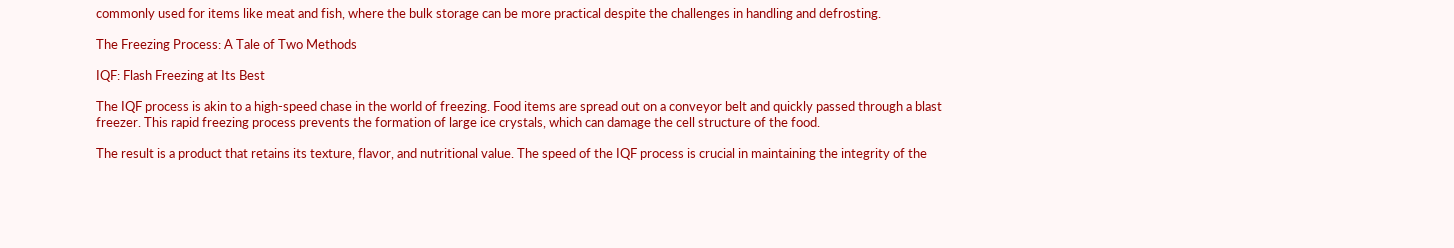commonly used for items like meat and fish, where the bulk storage can be more practical despite the challenges in handling and defrosting.

The Freezing Process: A Tale of Two Methods

IQF: Flash Freezing at Its Best

The IQF process is akin to a high-speed chase in the world of freezing. Food items are spread out on a conveyor belt and quickly passed through a blast freezer. This rapid freezing process prevents the formation of large ice crystals, which can damage the cell structure of the food.

The result is a product that retains its texture, flavor, and nutritional value. The speed of the IQF process is crucial in maintaining the integrity of the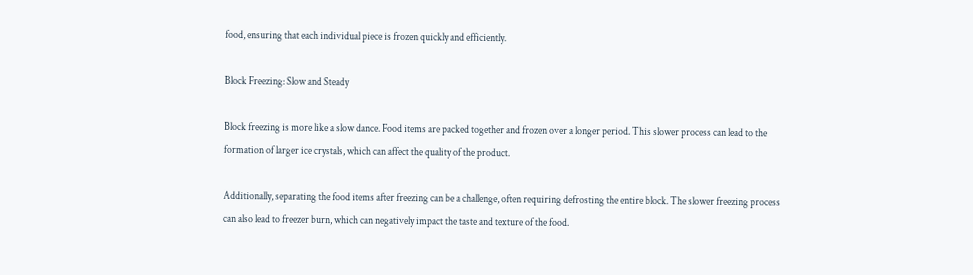food, ensuring that each individual piece is frozen quickly and efficiently.

Block Freezing: Slow and Steady

Block freezing is more like a slow dance. Food items are packed together and frozen over a longer period. This slower process can lead to the formation of larger ice crystals, which can affect the quality of the product.

Additionally, separating the food items after freezing can be a challenge, often requiring defrosting the entire block. The slower freezing process can also lead to freezer burn, which can negatively impact the taste and texture of the food.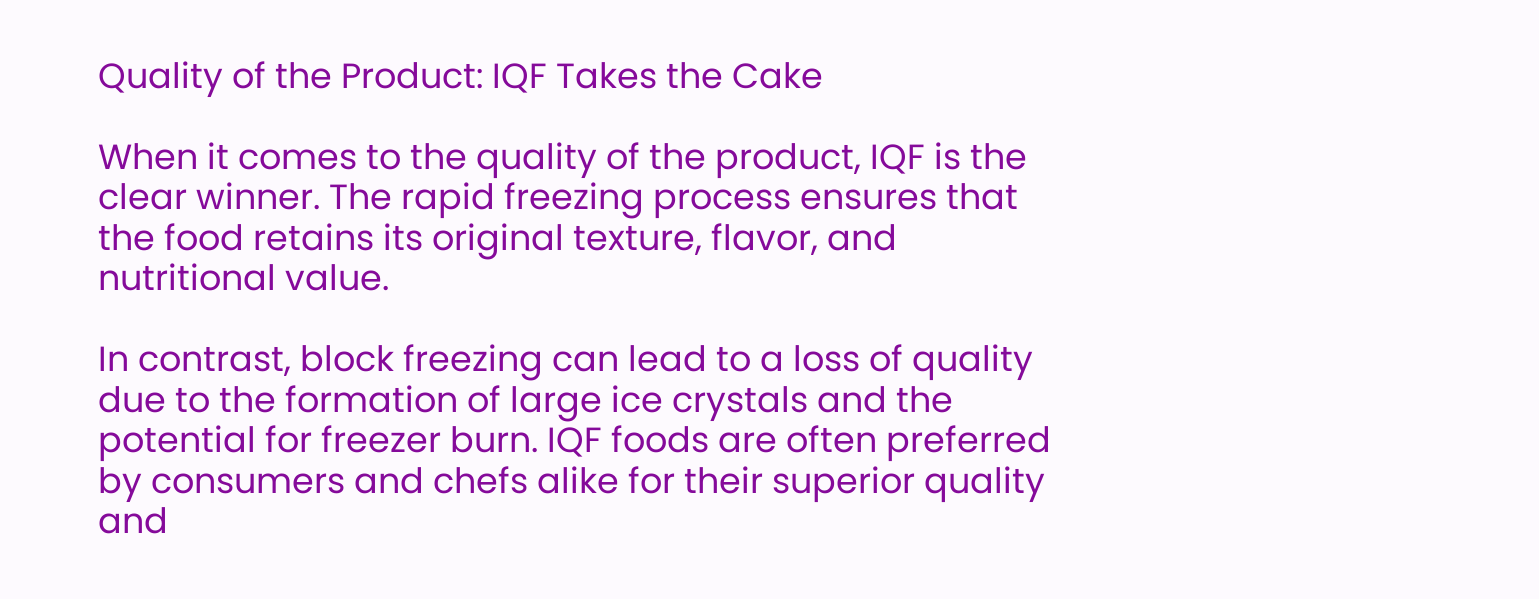Quality of the Product: IQF Takes the Cake

When it comes to the quality of the product, IQF is the clear winner. The rapid freezing process ensures that the food retains its original texture, flavor, and nutritional value.

In contrast, block freezing can lead to a loss of quality due to the formation of large ice crystals and the potential for freezer burn. IQF foods are often preferred by consumers and chefs alike for their superior quality and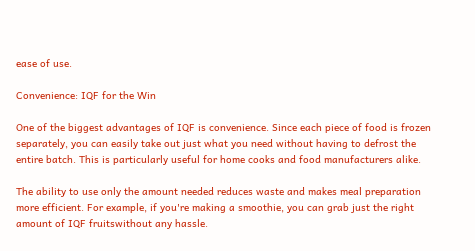ease of use.

Convenience: IQF for the Win

One of the biggest advantages of IQF is convenience. Since each piece of food is frozen separately, you can easily take out just what you need without having to defrost the entire batch. This is particularly useful for home cooks and food manufacturers alike.

The ability to use only the amount needed reduces waste and makes meal preparation more efficient. For example, if you're making a smoothie, you can grab just the right amount of IQF fruitswithout any hassle.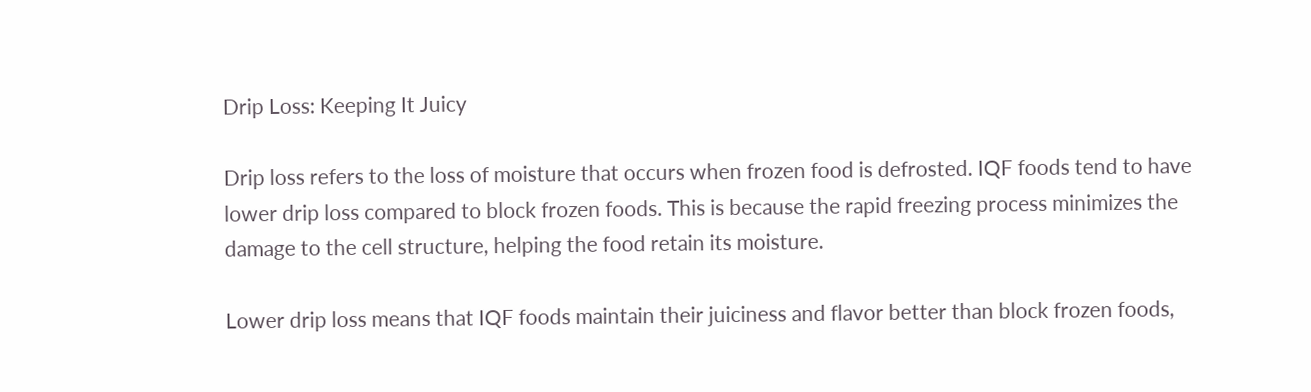Drip Loss: Keeping It Juicy

Drip loss refers to the loss of moisture that occurs when frozen food is defrosted. IQF foods tend to have lower drip loss compared to block frozen foods. This is because the rapid freezing process minimizes the damage to the cell structure, helping the food retain its moisture.

Lower drip loss means that IQF foods maintain their juiciness and flavor better than block frozen foods,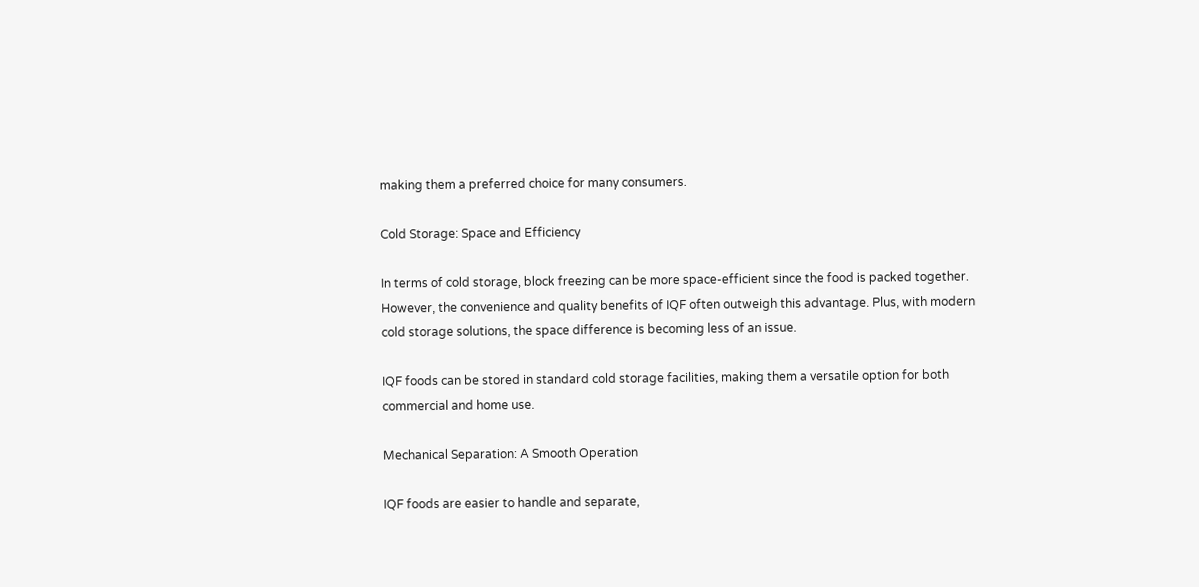making them a preferred choice for many consumers.

Cold Storage: Space and Efficiency

In terms of cold storage, block freezing can be more space-efficient since the food is packed together. However, the convenience and quality benefits of IQF often outweigh this advantage. Plus, with modern cold storage solutions, the space difference is becoming less of an issue.

IQF foods can be stored in standard cold storage facilities, making them a versatile option for both commercial and home use.

Mechanical Separation: A Smooth Operation

IQF foods are easier to handle and separate,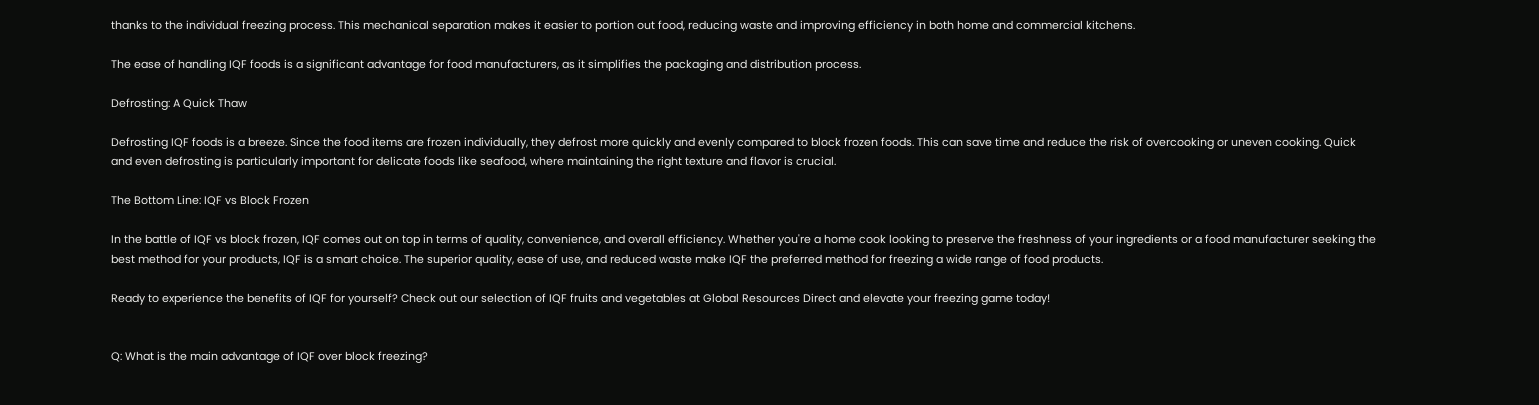thanks to the individual freezing process. This mechanical separation makes it easier to portion out food, reducing waste and improving efficiency in both home and commercial kitchens.

The ease of handling IQF foods is a significant advantage for food manufacturers, as it simplifies the packaging and distribution process.

Defrosting: A Quick Thaw

Defrosting IQF foods is a breeze. Since the food items are frozen individually, they defrost more quickly and evenly compared to block frozen foods. This can save time and reduce the risk of overcooking or uneven cooking. Quick and even defrosting is particularly important for delicate foods like seafood, where maintaining the right texture and flavor is crucial.

The Bottom Line: IQF vs Block Frozen

In the battle of IQF vs block frozen, IQF comes out on top in terms of quality, convenience, and overall efficiency. Whether you're a home cook looking to preserve the freshness of your ingredients or a food manufacturer seeking the best method for your products, IQF is a smart choice. The superior quality, ease of use, and reduced waste make IQF the preferred method for freezing a wide range of food products.

Ready to experience the benefits of IQF for yourself? Check out our selection of IQF fruits and vegetables at Global Resources Direct and elevate your freezing game today!


Q: What is the main advantage of IQF over block freezing?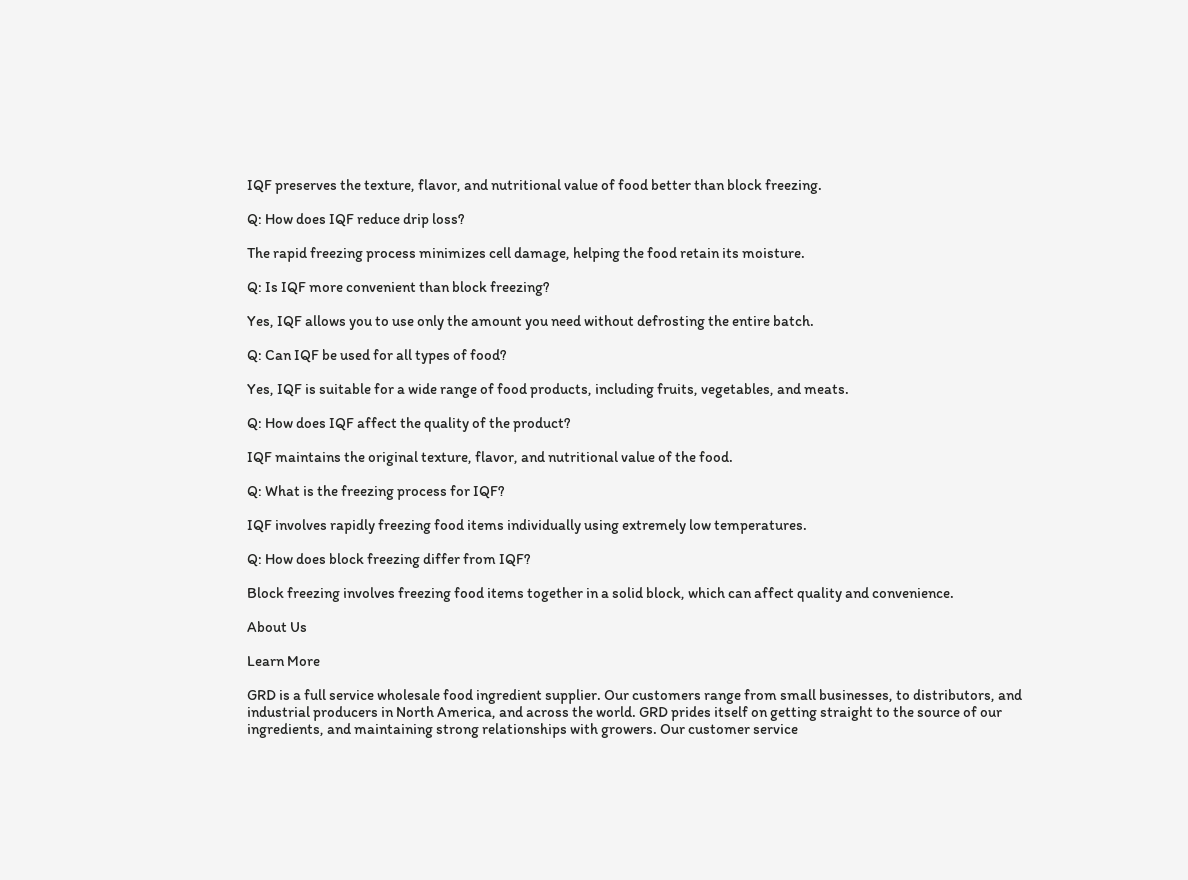IQF preserves the texture, flavor, and nutritional value of food better than block freezing.

Q: How does IQF reduce drip loss?

The rapid freezing process minimizes cell damage, helping the food retain its moisture.

Q: Is IQF more convenient than block freezing?

Yes, IQF allows you to use only the amount you need without defrosting the entire batch.

Q: Can IQF be used for all types of food?

Yes, IQF is suitable for a wide range of food products, including fruits, vegetables, and meats.

Q: How does IQF affect the quality of the product?

IQF maintains the original texture, flavor, and nutritional value of the food.

Q: What is the freezing process for IQF?

IQF involves rapidly freezing food items individually using extremely low temperatures.

Q: How does block freezing differ from IQF?

Block freezing involves freezing food items together in a solid block, which can affect quality and convenience.

About Us

Learn More

GRD is a full service wholesale food ingredient supplier. Our customers range from small businesses, to distributors, and industrial producers in North America, and across the world. GRD prides itself on getting straight to the source of our ingredients, and maintaining strong relationships with growers. Our customer service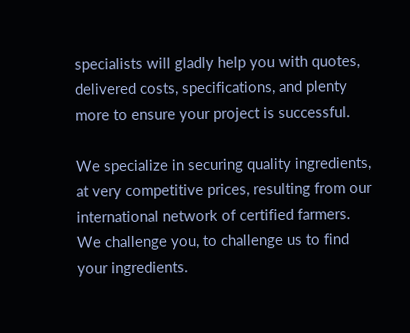specialists will gladly help you with quotes, delivered costs, specifications, and plenty more to ensure your project is successful.

We specialize in securing quality ingredients, at very competitive prices, resulting from our international network of certified farmers. We challenge you, to challenge us to find your ingredients.